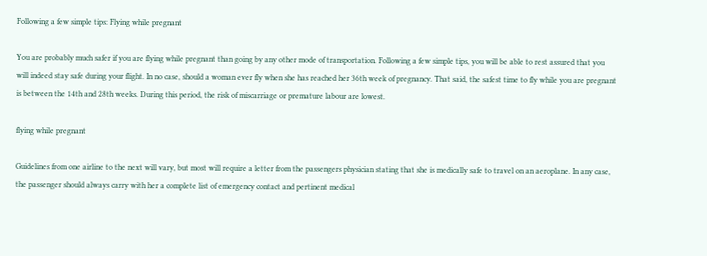Following a few simple tips: Flying while pregnant

You are probably much safer if you are flying while pregnant than going by any other mode of transportation. Following a few simple tips, you will be able to rest assured that you will indeed stay safe during your flight. In no case, should a woman ever fly when she has reached her 36th week of pregnancy. That said, the safest time to fly while you are pregnant is between the 14th and 28th weeks. During this period, the risk of miscarriage or premature labour are lowest.

flying while pregnant

Guidelines from one airline to the next will vary, but most will require a letter from the passengers physician stating that she is medically safe to travel on an aeroplane. In any case, the passenger should always carry with her a complete list of emergency contact and pertinent medical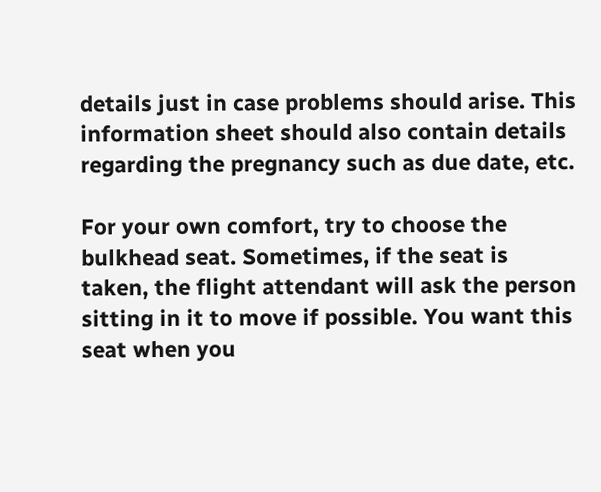details just in case problems should arise. This information sheet should also contain details regarding the pregnancy such as due date, etc.

For your own comfort, try to choose the bulkhead seat. Sometimes, if the seat is taken, the flight attendant will ask the person sitting in it to move if possible. You want this seat when you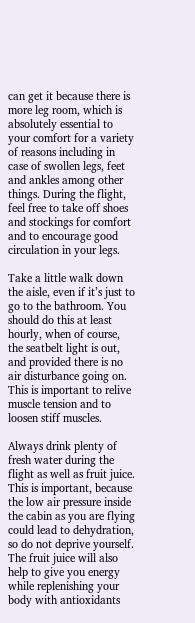can get it because there is more leg room, which is absolutely essential to your comfort for a variety of reasons including in case of swollen legs, feet and ankles among other things. During the flight, feel free to take off shoes and stockings for comfort and to encourage good circulation in your legs.

Take a little walk down the aisle, even if it’s just to go to the bathroom. You should do this at least hourly, when of course, the seatbelt light is out, and provided there is no air disturbance going on. This is important to relive muscle tension and to loosen stiff muscles.

Always drink plenty of fresh water during the flight as well as fruit juice. This is important, because the low air pressure inside the cabin as you are flying could lead to dehydration, so do not deprive yourself. The fruit juice will also help to give you energy while replenishing your body with antioxidants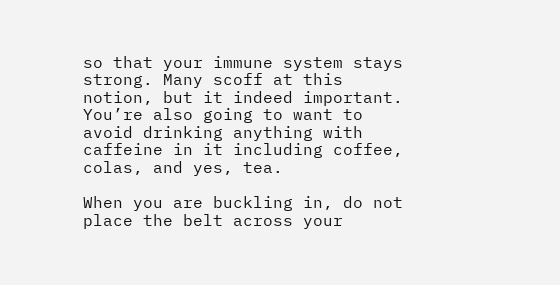so that your immune system stays strong. Many scoff at this notion, but it indeed important. You’re also going to want to avoid drinking anything with caffeine in it including coffee, colas, and yes, tea.

When you are buckling in, do not place the belt across your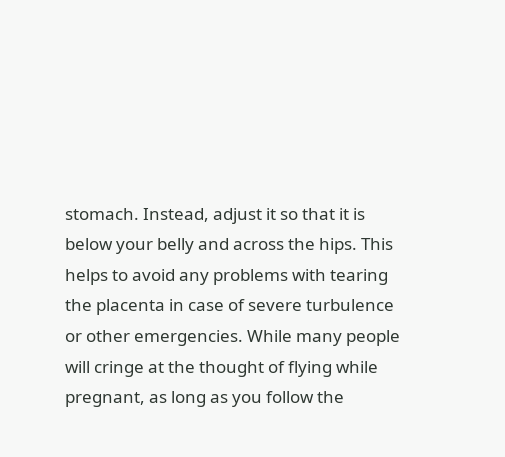stomach. Instead, adjust it so that it is below your belly and across the hips. This helps to avoid any problems with tearing the placenta in case of severe turbulence or other emergencies. While many people will cringe at the thought of flying while pregnant, as long as you follow the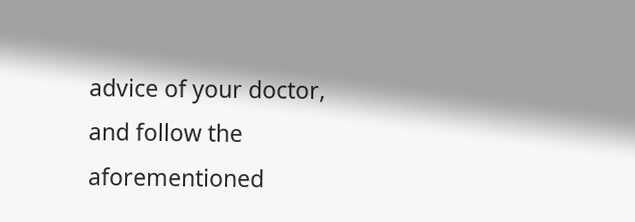advice of your doctor, and follow the aforementioned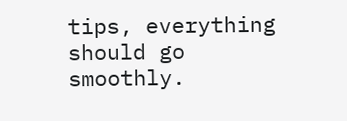tips, everything should go smoothly.